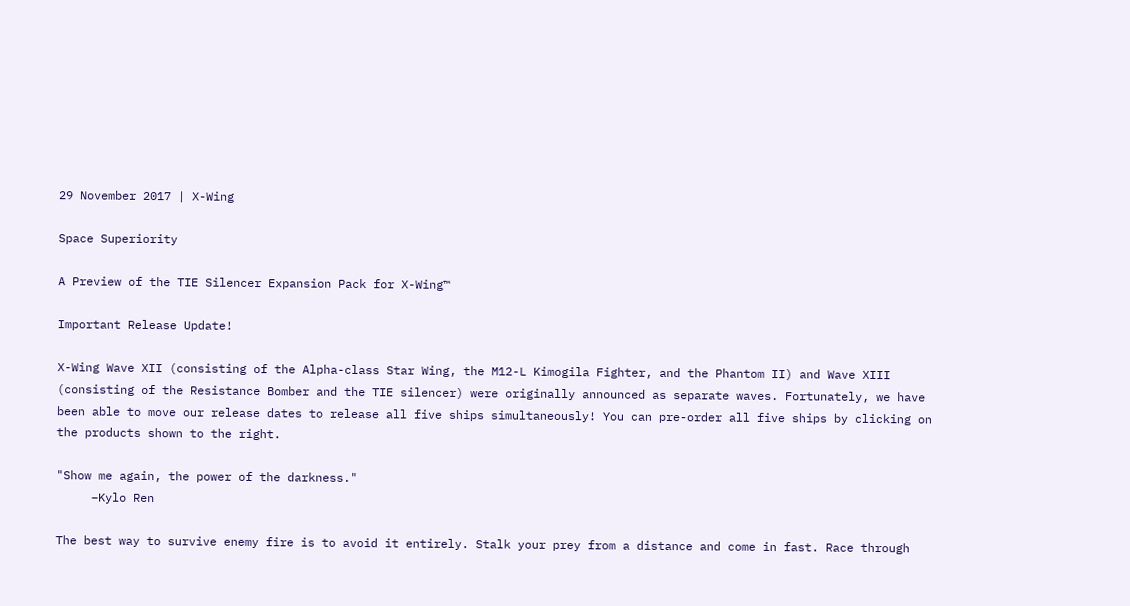29 November 2017 | X-Wing

Space Superiority

A Preview of the TIE Silencer Expansion Pack for X-Wing™

Important Release Update!

X-Wing Wave XII (consisting of the Alpha-class Star Wing, the M12-L Kimogila Fighter, and the Phantom II) and Wave XIII (consisting of the Resistance Bomber and the TIE silencer) were originally announced as separate waves. Fortunately, we have been able to move our release dates to release all five ships simultaneously! You can pre-order all five ships by clicking on the products shown to the right.

"Show me again, the power of the darkness."
     –Kylo Ren

The best way to survive enemy fire is to avoid it entirely. Stalk your prey from a distance and come in fast. Race through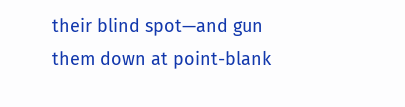their blind spot—and gun them down at point-blank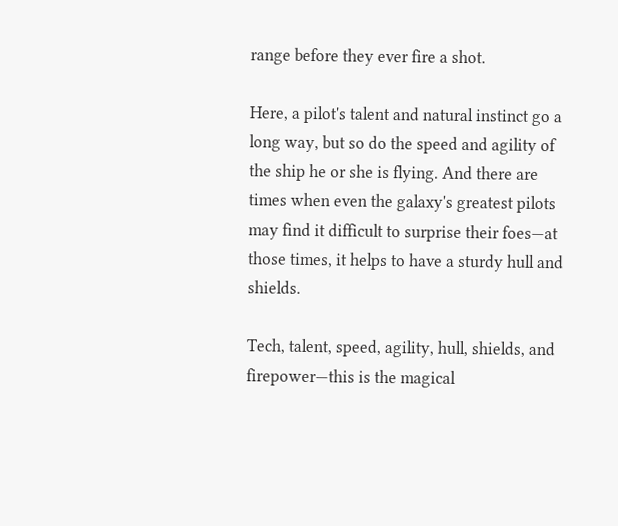range before they ever fire a shot.

Here, a pilot's talent and natural instinct go a long way, but so do the speed and agility of the ship he or she is flying. And there are times when even the galaxy's greatest pilots may find it difficult to surprise their foes—at those times, it helps to have a sturdy hull and shields.

Tech, talent, speed, agility, hull, shields, and firepower—this is the magical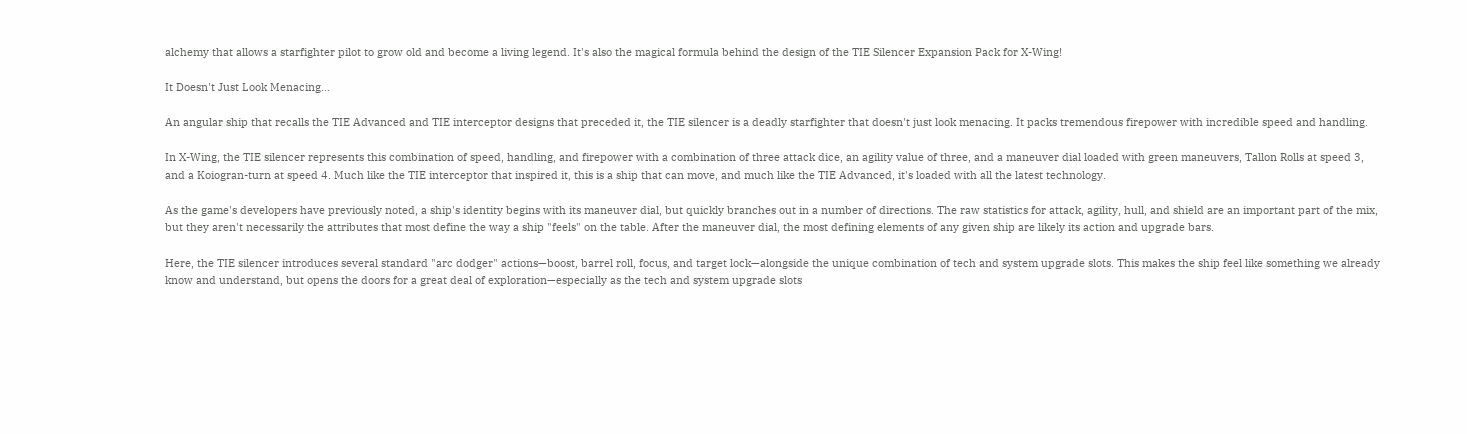alchemy that allows a starfighter pilot to grow old and become a living legend. It's also the magical formula behind the design of the TIE Silencer Expansion Pack for X-Wing!

It Doesn't Just Look Menacing…

An angular ship that recalls the TIE Advanced and TIE interceptor designs that preceded it, the TIE silencer is a deadly starfighter that doesn't just look menacing. It packs tremendous firepower with incredible speed and handling.

In X-Wing, the TIE silencer represents this combination of speed, handling, and firepower with a combination of three attack dice, an agility value of three, and a maneuver dial loaded with green maneuvers, Tallon Rolls at speed 3, and a Koiogran-turn at speed 4. Much like the TIE interceptor that inspired it, this is a ship that can move, and much like the TIE Advanced, it's loaded with all the latest technology.

As the game's developers have previously noted, a ship's identity begins with its maneuver dial, but quickly branches out in a number of directions. The raw statistics for attack, agility, hull, and shield are an important part of the mix, but they aren't necessarily the attributes that most define the way a ship "feels" on the table. After the maneuver dial, the most defining elements of any given ship are likely its action and upgrade bars.

Here, the TIE silencer introduces several standard "arc dodger" actions—boost, barrel roll, focus, and target lock—alongside the unique combination of tech and system upgrade slots. This makes the ship feel like something we already know and understand, but opens the doors for a great deal of exploration—especially as the tech and system upgrade slots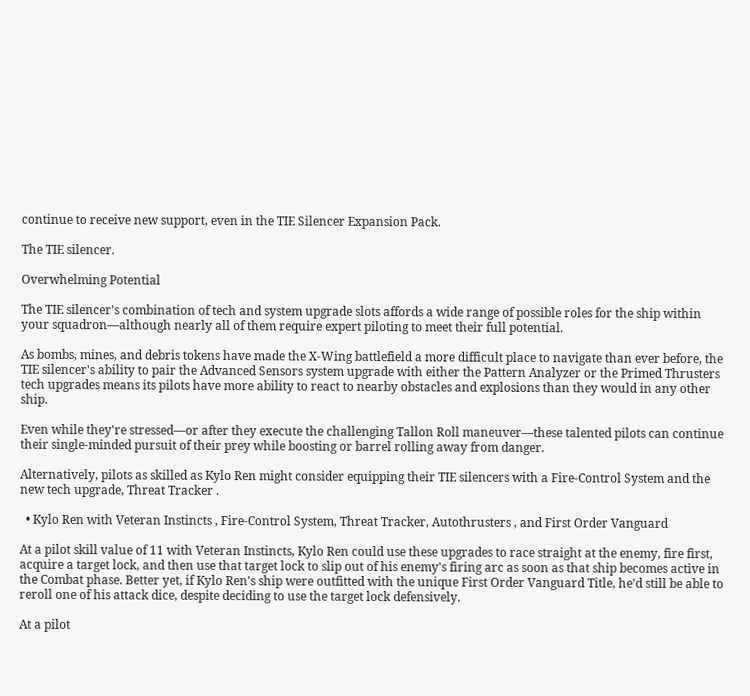continue to receive new support, even in the TIE Silencer Expansion Pack.

The TIE silencer.

Overwhelming Potential

The TIE silencer's combination of tech and system upgrade slots affords a wide range of possible roles for the ship within your squadron—although nearly all of them require expert piloting to meet their full potential.

As bombs, mines, and debris tokens have made the X-Wing battlefield a more difficult place to navigate than ever before, the TIE silencer's ability to pair the Advanced Sensors system upgrade with either the Pattern Analyzer or the Primed Thrusters tech upgrades means its pilots have more ability to react to nearby obstacles and explosions than they would in any other ship.

Even while they're stressed—or after they execute the challenging Tallon Roll maneuver—these talented pilots can continue their single-minded pursuit of their prey while boosting or barrel rolling away from danger.

Alternatively, pilots as skilled as Kylo Ren might consider equipping their TIE silencers with a Fire-Control System and the new tech upgrade, Threat Tracker .

  • Kylo Ren with Veteran Instincts , Fire-Control System, Threat Tracker, Autothrusters , and First Order Vanguard

At a pilot skill value of 11 with Veteran Instincts, Kylo Ren could use these upgrades to race straight at the enemy, fire first, acquire a target lock, and then use that target lock to slip out of his enemy's firing arc as soon as that ship becomes active in the Combat phase. Better yet, if Kylo Ren's ship were outfitted with the unique First Order Vanguard Title, he'd still be able to reroll one of his attack dice, despite deciding to use the target lock defensively.

At a pilot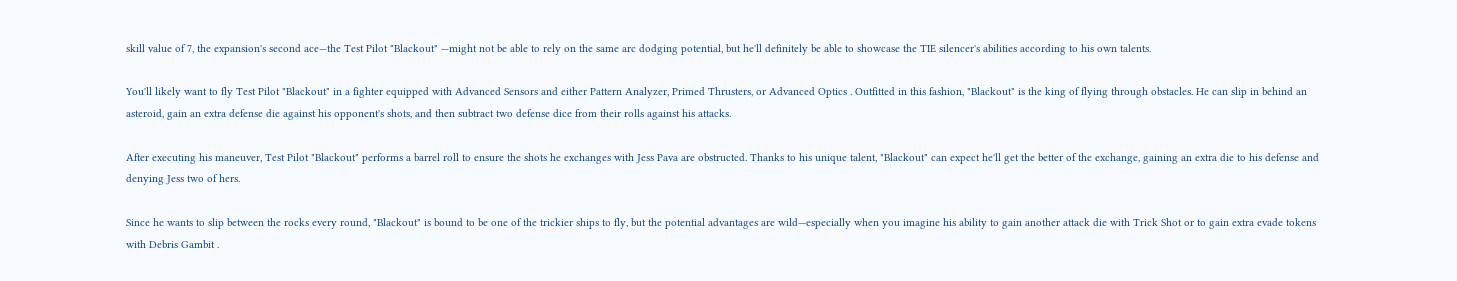skill value of 7, the expansion's second ace—the Test Pilot "Blackout" —might not be able to rely on the same arc dodging potential, but he'll definitely be able to showcase the TIE silencer's abilities according to his own talents.

You'll likely want to fly Test Pilot "Blackout" in a fighter equipped with Advanced Sensors and either Pattern Analyzer, Primed Thrusters, or Advanced Optics . Outfitted in this fashion, "Blackout" is the king of flying through obstacles. He can slip in behind an asteroid, gain an extra defense die against his opponent's shots, and then subtract two defense dice from their rolls against his attacks.

After executing his maneuver, Test Pilot "Blackout" performs a barrel roll to ensure the shots he exchanges with Jess Pava are obstructed. Thanks to his unique talent, "Blackout" can expect he'll get the better of the exchange, gaining an extra die to his defense and denying Jess two of hers.

Since he wants to slip between the rocks every round, "Blackout" is bound to be one of the trickier ships to fly, but the potential advantages are wild—especially when you imagine his ability to gain another attack die with Trick Shot or to gain extra evade tokens with Debris Gambit .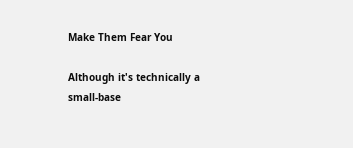Make Them Fear You

Although it's technically a small-base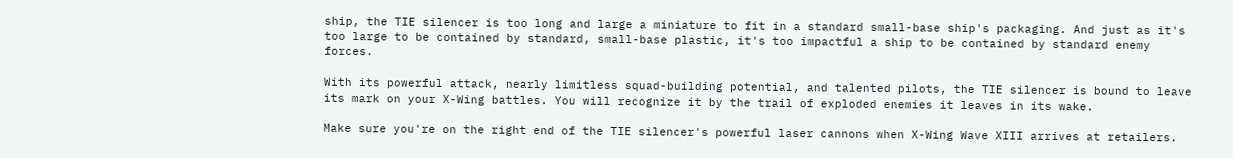ship, the TIE silencer is too long and large a miniature to fit in a standard small-base ship's packaging. And just as it's too large to be contained by standard, small-base plastic, it's too impactful a ship to be contained by standard enemy forces.

With its powerful attack, nearly limitless squad-building potential, and talented pilots, the TIE silencer is bound to leave its mark on your X-Wing battles. You will recognize it by the trail of exploded enemies it leaves in its wake.

Make sure you're on the right end of the TIE silencer's powerful laser cannons when X-Wing Wave XIII arrives at retailers.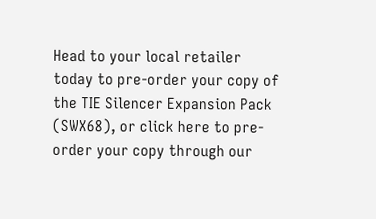Head to your local retailer today to pre-order your copy of the TIE Silencer Expansion Pack (SWX68), or click here to pre-order your copy through our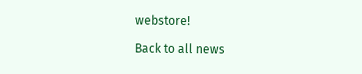webstore!

Back to all news